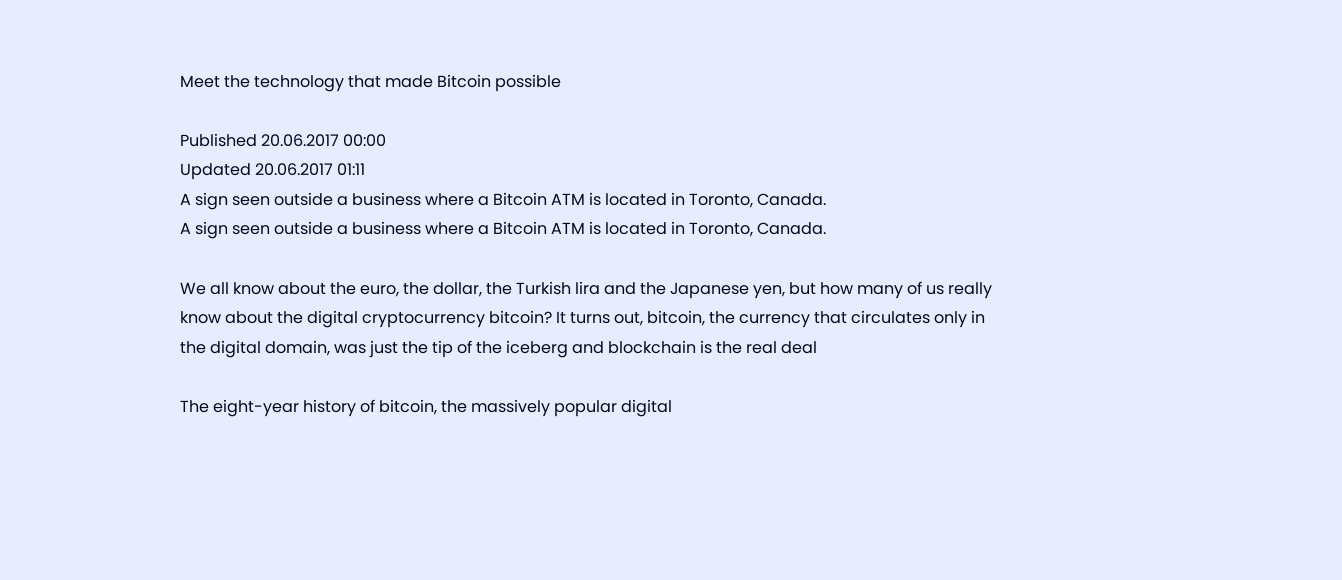Meet the technology that made Bitcoin possible

Published 20.06.2017 00:00
Updated 20.06.2017 01:11
A sign seen outside a business where a Bitcoin ATM is located in Toronto, Canada.
A sign seen outside a business where a Bitcoin ATM is located in Toronto, Canada.

We all know about the euro, the dollar, the Turkish lira and the Japanese yen, but how many of us really know about the digital cryptocurrency bitcoin? It turns out, bitcoin, the currency that circulates only in the digital domain, was just the tip of the iceberg and blockchain is the real deal

The eight-year history of bitcoin, the massively popular digital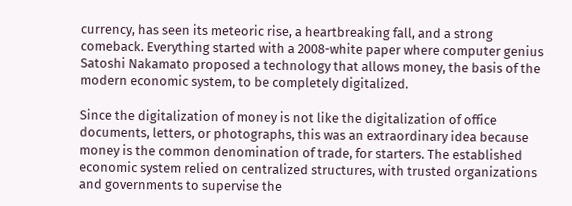currency, has seen its meteoric rise, a heartbreaking fall, and a strong comeback. Everything started with a 2008-white paper where computer genius Satoshi Nakamato proposed a technology that allows money, the basis of the modern economic system, to be completely digitalized.

Since the digitalization of money is not like the digitalization of office documents, letters, or photographs, this was an extraordinary idea because money is the common denomination of trade, for starters. The established economic system relied on centralized structures, with trusted organizations and governments to supervise the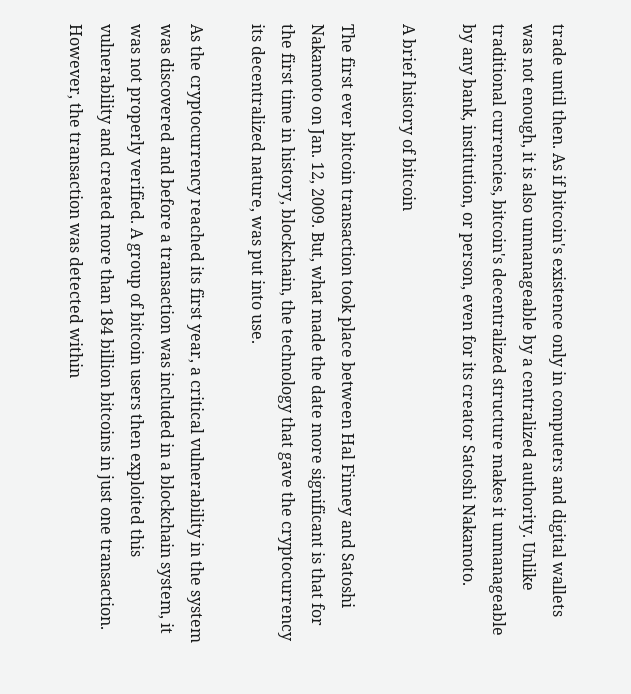trade until then. As if bitcoin's existence only in computers and digital wallets was not enough, it is also unmanageable by a centralized authority. Unlike traditional currencies, bitcoin's decentralized structure makes it unmanageable by any bank, institution, or person, even for its creator Satoshi Nakamoto.

A brief history of bitcoin

The first ever bitcoin transaction took place between Hal Finney and Satoshi Nakamoto on Jan. 12, 2009. But, what made the date more significant is that for the first time in history, blockchain, the technology that gave the cryptocurrency its decentralized nature, was put into use.

As the cryptocurrency reached its first year, a critical vulnerability in the system was discovered and before a transaction was included in a blockchain system, it was not properly verified. A group of bitcoin users then exploited this vulnerability and created more than 184 billion bitcoins in just one transaction. However, the transaction was detected within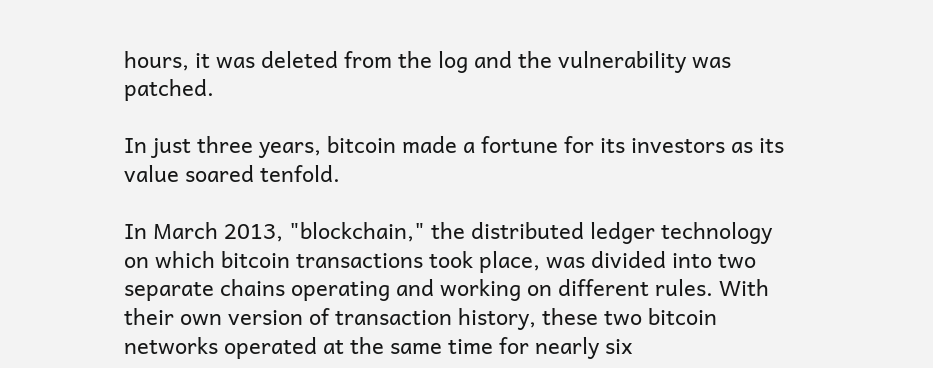hours, it was deleted from the log and the vulnerability was patched.

In just three years, bitcoin made a fortune for its investors as its value soared tenfold.

In March 2013, "blockchain," the distributed ledger technology on which bitcoin transactions took place, was divided into two separate chains operating and working on different rules. With their own version of transaction history, these two bitcoin networks operated at the same time for nearly six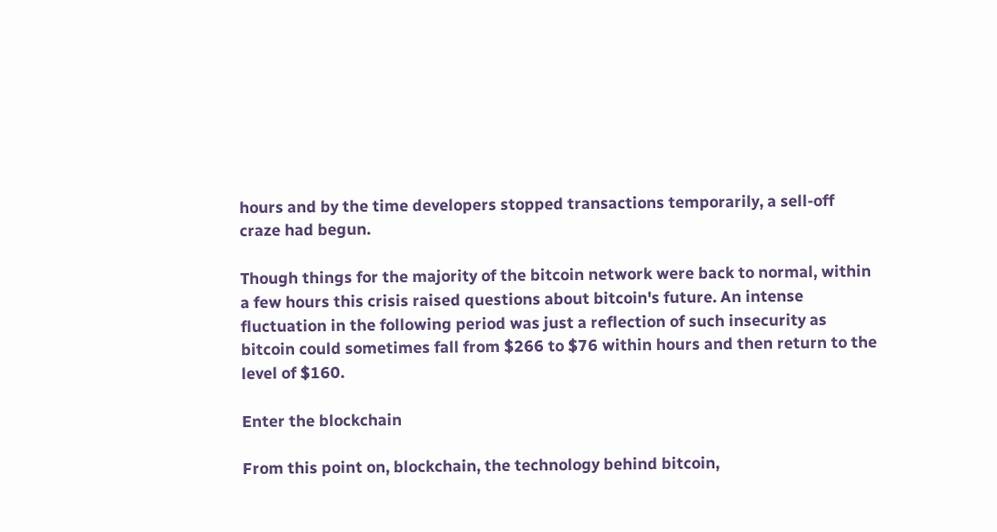hours and by the time developers stopped transactions temporarily, a sell-off craze had begun.

Though things for the majority of the bitcoin network were back to normal, within a few hours this crisis raised questions about bitcoin's future. An intense fluctuation in the following period was just a reflection of such insecurity as bitcoin could sometimes fall from $266 to $76 within hours and then return to the level of $160.

Enter the blockchain

From this point on, blockchain, the technology behind bitcoin,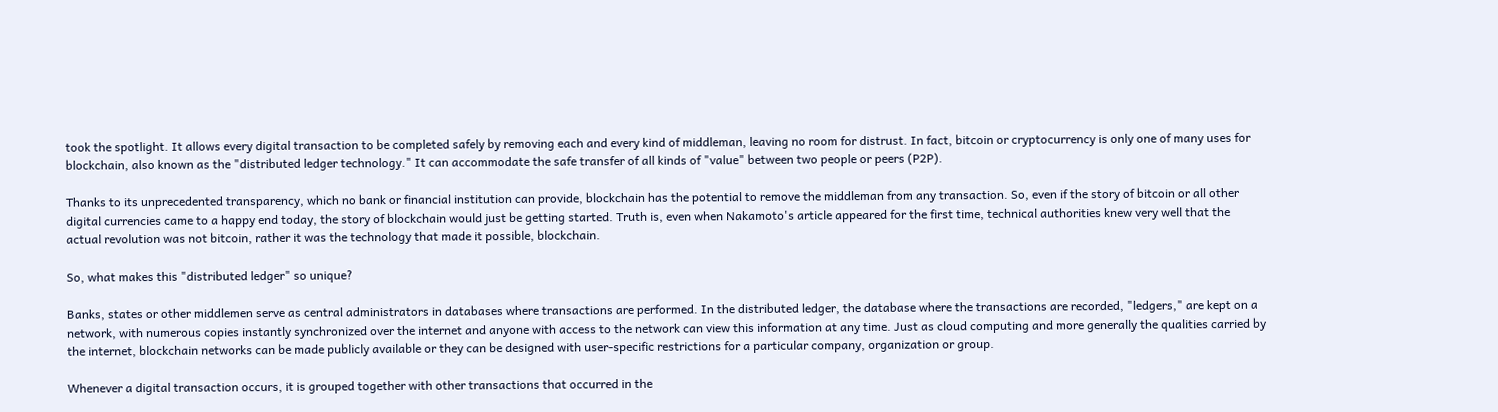took the spotlight. It allows every digital transaction to be completed safely by removing each and every kind of middleman, leaving no room for distrust. In fact, bitcoin or cryptocurrency is only one of many uses for blockchain, also known as the "distributed ledger technology." It can accommodate the safe transfer of all kinds of "value" between two people or peers (P2P).

Thanks to its unprecedented transparency, which no bank or financial institution can provide, blockchain has the potential to remove the middleman from any transaction. So, even if the story of bitcoin or all other digital currencies came to a happy end today, the story of blockchain would just be getting started. Truth is, even when Nakamoto's article appeared for the first time, technical authorities knew very well that the actual revolution was not bitcoin, rather it was the technology that made it possible, blockchain.

So, what makes this "distributed ledger" so unique?

Banks, states or other middlemen serve as central administrators in databases where transactions are performed. In the distributed ledger, the database where the transactions are recorded, "ledgers," are kept on a network, with numerous copies instantly synchronized over the internet and anyone with access to the network can view this information at any time. Just as cloud computing and more generally the qualities carried by the internet, blockchain networks can be made publicly available or they can be designed with user-specific restrictions for a particular company, organization or group.

Whenever a digital transaction occurs, it is grouped together with other transactions that occurred in the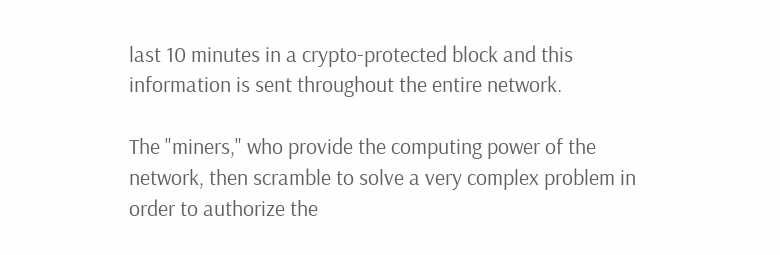last 10 minutes in a crypto-protected block and this information is sent throughout the entire network.

The "miners," who provide the computing power of the network, then scramble to solve a very complex problem in order to authorize the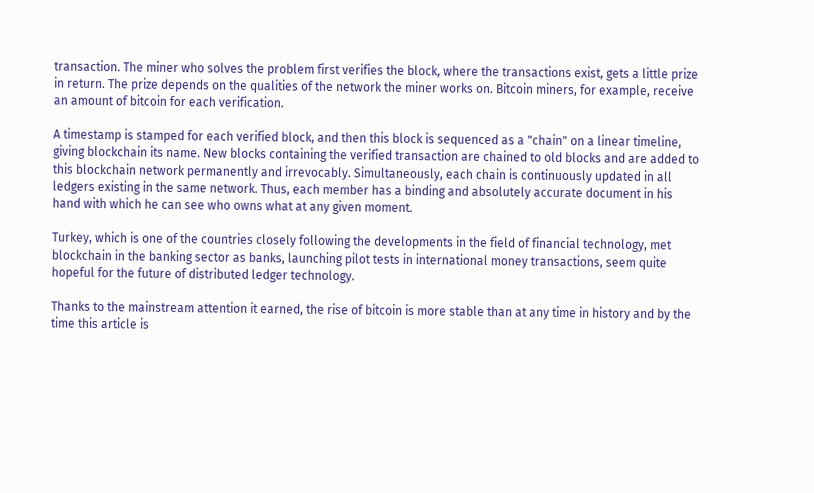transaction. The miner who solves the problem first verifies the block, where the transactions exist, gets a little prize in return. The prize depends on the qualities of the network the miner works on. Bitcoin miners, for example, receive an amount of bitcoin for each verification.

A timestamp is stamped for each verified block, and then this block is sequenced as a "chain" on a linear timeline, giving blockchain its name. New blocks containing the verified transaction are chained to old blocks and are added to this blockchain network permanently and irrevocably. Simultaneously, each chain is continuously updated in all ledgers existing in the same network. Thus, each member has a binding and absolutely accurate document in his hand with which he can see who owns what at any given moment.

Turkey, which is one of the countries closely following the developments in the field of financial technology, met blockchain in the banking sector as banks, launching pilot tests in international money transactions, seem quite hopeful for the future of distributed ledger technology.

Thanks to the mainstream attention it earned, the rise of bitcoin is more stable than at any time in history and by the time this article is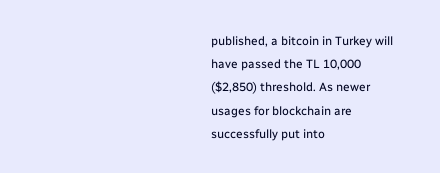published, a bitcoin in Turkey will have passed the TL 10,000 ($2,850) threshold. As newer usages for blockchain are successfully put into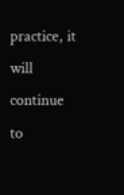practice, it will continue to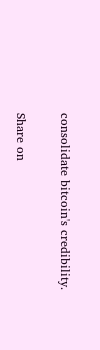consolidate bitcoin's credibility.

Share on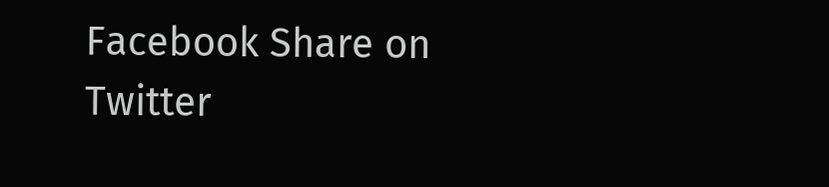Facebook Share on Twitter